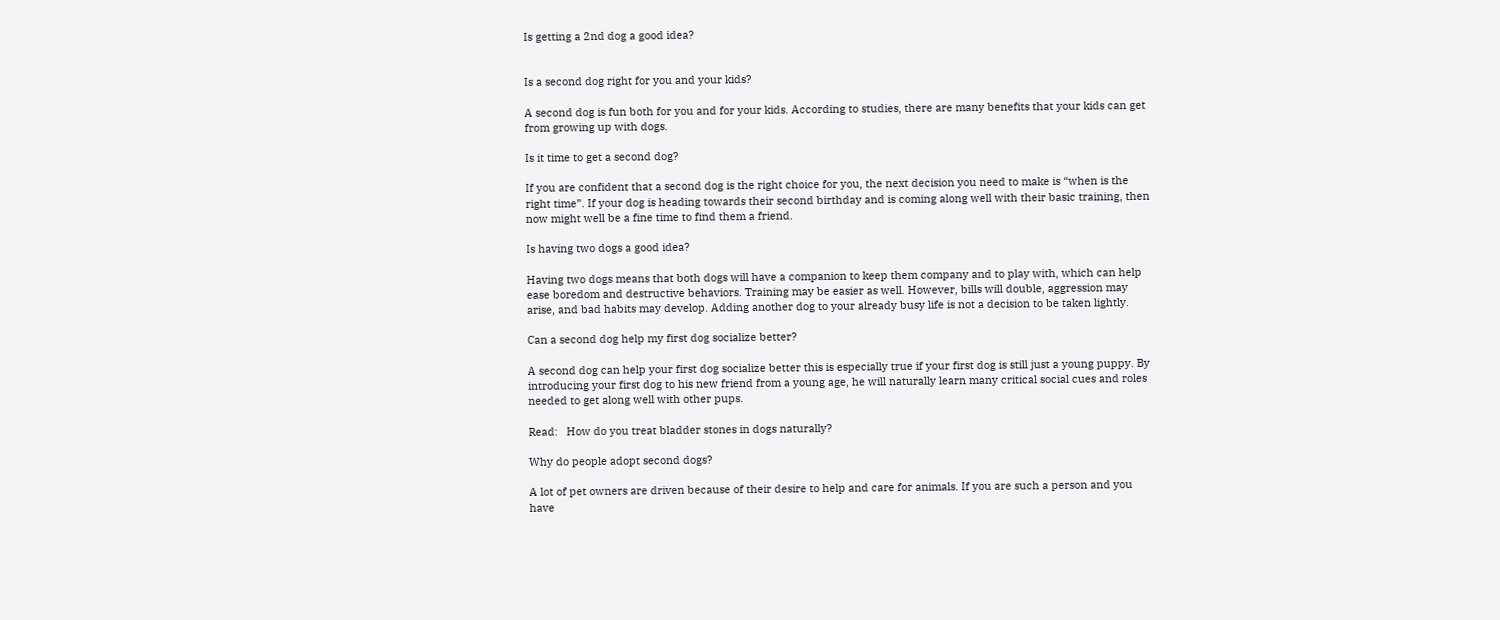Is getting a 2nd dog a good idea?


Is a second dog right for you and your kids?

A second dog is fun both for you and for your kids. According to studies, there are many benefits that your kids can get from growing up with dogs.

Is it time to get a second dog?

If you are confident that a second dog is the right choice for you, the next decision you need to make is “when is the right time”. If your dog is heading towards their second birthday and is coming along well with their basic training, then now might well be a fine time to find them a friend.

Is having two dogs a good idea?

Having two dogs means that both dogs will have a companion to keep them company and to play with, which can help ease boredom and destructive behaviors. Training may be easier as well. However, bills will double, aggression may arise, and bad habits may develop. Adding another dog to your already busy life is not a decision to be taken lightly.

Can a second dog help my first dog socialize better?

A second dog can help your first dog socialize better this is especially true if your first dog is still just a young puppy. By introducing your first dog to his new friend from a young age, he will naturally learn many critical social cues and roles needed to get along well with other pups.

Read:   How do you treat bladder stones in dogs naturally?

Why do people adopt second dogs?

A lot of pet owners are driven because of their desire to help and care for animals. If you are such a person and you have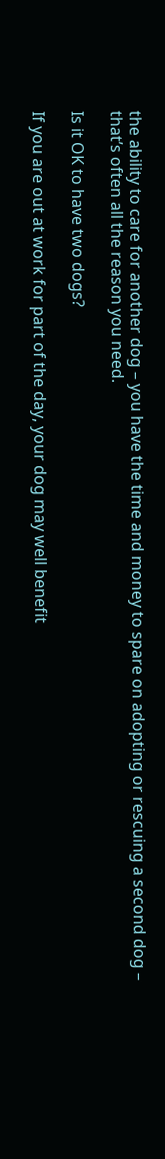the ability to care for another dog – you have the time and money to spare on adopting or rescuing a second dog – that’s often all the reason you need.

Is it OK to have two dogs?

If you are out at work for part of the day, your dog may well benefit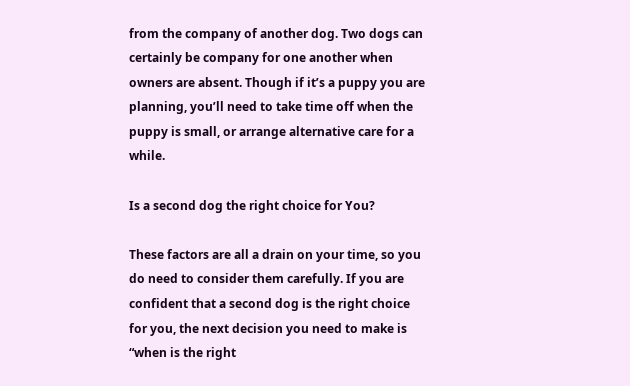from the company of another dog. Two dogs can certainly be company for one another when owners are absent. Though if it’s a puppy you are planning, you’ll need to take time off when the puppy is small, or arrange alternative care for a while.

Is a second dog the right choice for You?

These factors are all a drain on your time, so you do need to consider them carefully. If you are confident that a second dog is the right choice for you, the next decision you need to make is “when is the right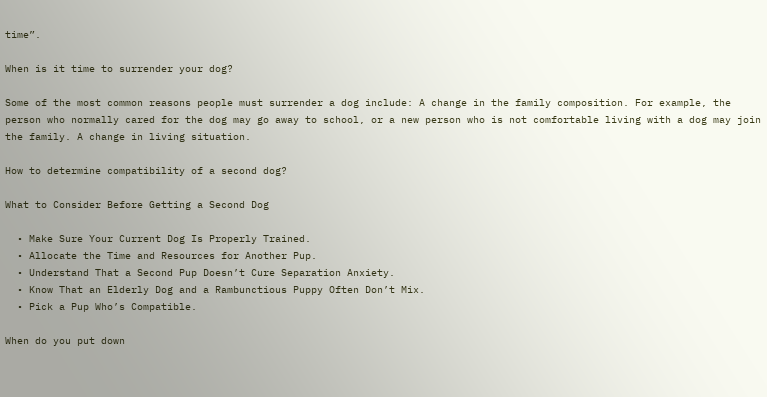time”.

When is it time to surrender your dog?

Some of the most common reasons people must surrender a dog include: A change in the family composition. For example, the person who normally cared for the dog may go away to school, or a new person who is not comfortable living with a dog may join the family. A change in living situation.

How to determine compatibility of a second dog?

What to Consider Before Getting a Second Dog

  • Make Sure Your Current Dog Is Properly Trained.
  • Allocate the Time and Resources for Another Pup.
  • Understand That a Second Pup Doesn’t Cure Separation Anxiety.
  • Know That an Elderly Dog and a Rambunctious Puppy Often Don’t Mix.
  • Pick a Pup Who’s Compatible.

When do you put down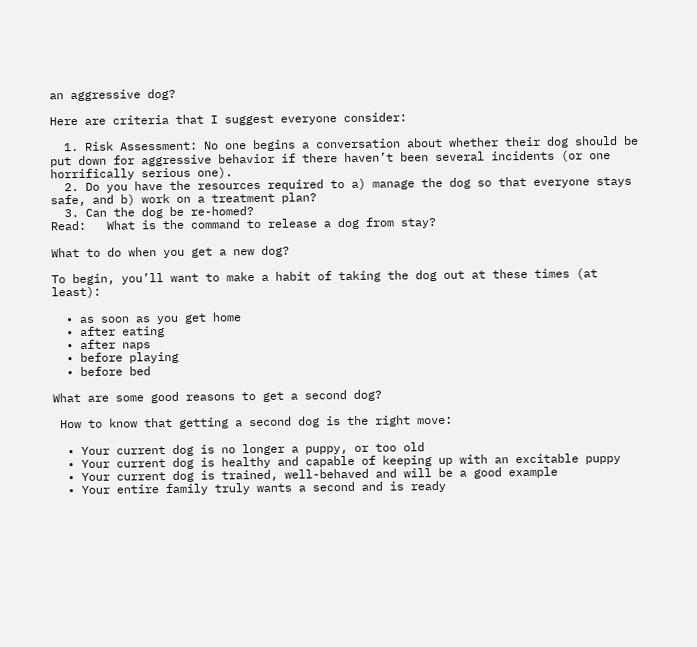an aggressive dog?

Here are criteria that I suggest everyone consider:

  1. Risk Assessment: No one begins a conversation about whether their dog should be put down for aggressive behavior if there haven’t been several incidents (or one horrifically serious one).
  2. Do you have the resources required to a) manage the dog so that everyone stays safe, and b) work on a treatment plan?
  3. Can the dog be re-homed?
Read:   What is the command to release a dog from stay?

What to do when you get a new dog?

To begin, you’ll want to make a habit of taking the dog out at these times (at least):

  • as soon as you get home
  • after eating
  • after naps
  • before playing
  • before bed

What are some good reasons to get a second dog?

 How to know that getting a second dog is the right move:

  • Your current dog is no longer a puppy, or too old
  • Your current dog is healthy and capable of keeping up with an excitable puppy
  • Your current dog is trained, well-behaved and will be a good example
  • Your entire family truly wants a second and is ready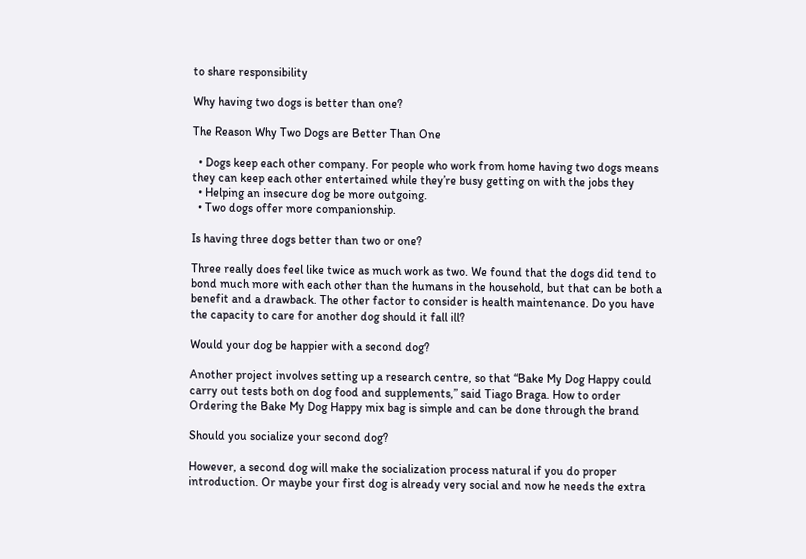to share responsibility

Why having two dogs is better than one?

The Reason Why Two Dogs are Better Than One

  • Dogs keep each other company. For people who work from home having two dogs means they can keep each other entertained while they’re busy getting on with the jobs they
  • Helping an insecure dog be more outgoing.
  • Two dogs offer more companionship.

Is having three dogs better than two or one?

Three really does feel like twice as much work as two. We found that the dogs did tend to bond much more with each other than the humans in the household, but that can be both a benefit and a drawback. The other factor to consider is health maintenance. Do you have the capacity to care for another dog should it fall ill?

Would your dog be happier with a second dog?

Another project involves setting up a research centre, so that “Bake My Dog Happy could carry out tests both on dog food and supplements,” said Tiago Braga. How to order Ordering the Bake My Dog Happy mix bag is simple and can be done through the brand

Should you socialize your second dog?

However, a second dog will make the socialization process natural if you do proper introduction. Or maybe your first dog is already very social and now he needs the extra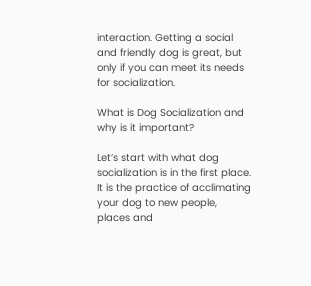interaction. Getting a social and friendly dog is great, but only if you can meet its needs for socialization.

What is Dog Socialization and why is it important?

Let’s start with what dog socialization is in the first place. It is the practice of acclimating your dog to new people, places and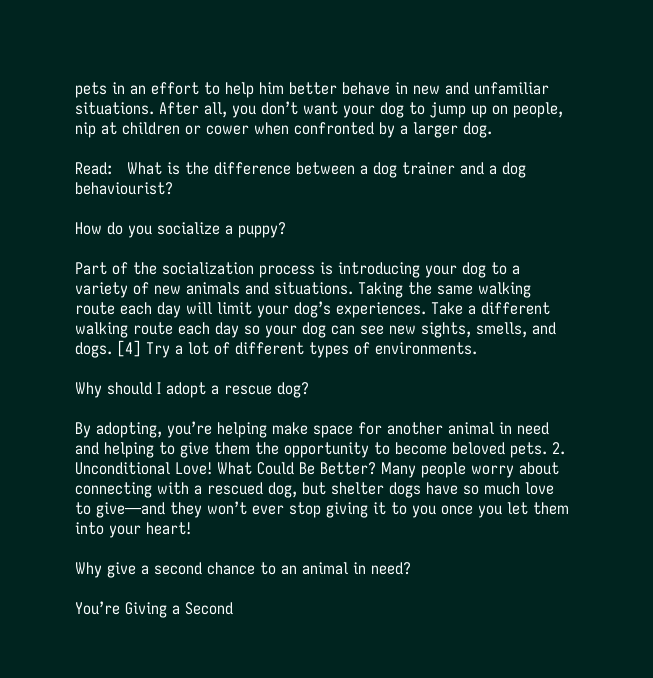pets in an effort to help him better behave in new and unfamiliar situations. After all, you don’t want your dog to jump up on people, nip at children or cower when confronted by a larger dog.

Read:   What is the difference between a dog trainer and a dog behaviourist?

How do you socialize a puppy?

Part of the socialization process is introducing your dog to a variety of new animals and situations. Taking the same walking route each day will limit your dog’s experiences. Take a different walking route each day so your dog can see new sights, smells, and dogs. [4] Try a lot of different types of environments.

Why should I adopt a rescue dog?

By adopting, you’re helping make space for another animal in need and helping to give them the opportunity to become beloved pets. 2. Unconditional Love! What Could Be Better? Many people worry about connecting with a rescued dog, but shelter dogs have so much love to give—and they won’t ever stop giving it to you once you let them into your heart!

Why give a second chance to an animal in need?

You’re Giving a Second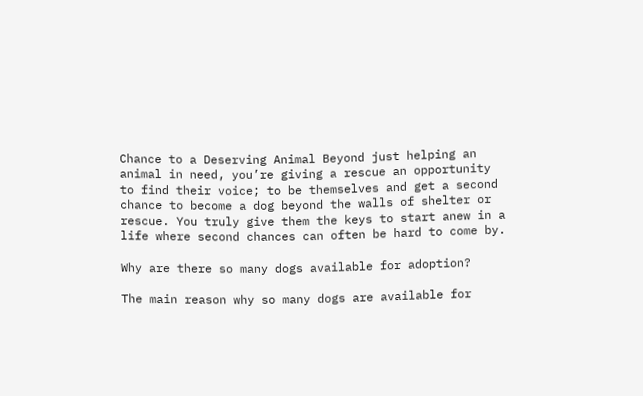Chance to a Deserving Animal Beyond just helping an animal in need, you’re giving a rescue an opportunity to find their voice; to be themselves and get a second chance to become a dog beyond the walls of shelter or rescue. You truly give them the keys to start anew in a life where second chances can often be hard to come by.

Why are there so many dogs available for adoption?

The main reason why so many dogs are available for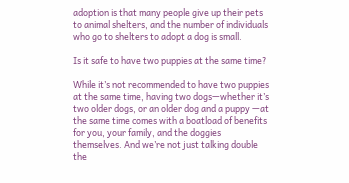adoption is that many people give up their pets to animal shelters, and the number of individuals who go to shelters to adopt a dog is small.

Is it safe to have two puppies at the same time?

While it’s not recommended to have two puppies at the same time, having two dogs—whether it’s two older dogs, or an older dog and a puppy —at the same time comes with a boatload of benefits for you, your family, and the doggies themselves. And we’re not just talking double the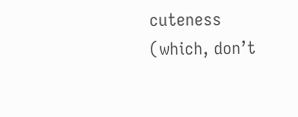cuteness (which, don’t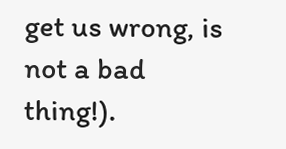get us wrong, is  not a bad thing!).